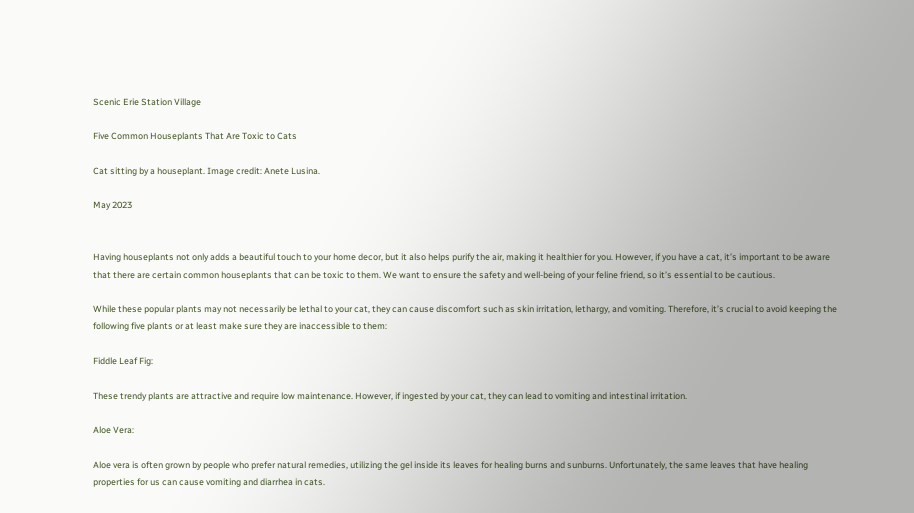Scenic Erie Station Village

Five Common Houseplants That Are Toxic to Cats

Cat sitting by a houseplant. Image credit: Anete Lusina.

May 2023


Having houseplants not only adds a beautiful touch to your home decor, but it also helps purify the air, making it healthier for you. However, if you have a cat, it’s important to be aware that there are certain common houseplants that can be toxic to them. We want to ensure the safety and well-being of your feline friend, so it’s essential to be cautious.

While these popular plants may not necessarily be lethal to your cat, they can cause discomfort such as skin irritation, lethargy, and vomiting. Therefore, it’s crucial to avoid keeping the following five plants or at least make sure they are inaccessible to them:

Fiddle Leaf Fig:

These trendy plants are attractive and require low maintenance. However, if ingested by your cat, they can lead to vomiting and intestinal irritation.

Aloe Vera:

Aloe vera is often grown by people who prefer natural remedies, utilizing the gel inside its leaves for healing burns and sunburns. Unfortunately, the same leaves that have healing properties for us can cause vomiting and diarrhea in cats.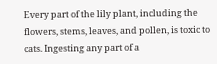Every part of the lily plant, including the flowers, stems, leaves, and pollen, is toxic to cats. Ingesting any part of a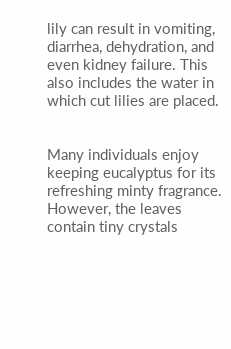lily can result in vomiting, diarrhea, dehydration, and even kidney failure. This also includes the water in which cut lilies are placed.


Many individuals enjoy keeping eucalyptus for its refreshing minty fragrance. However, the leaves contain tiny crystals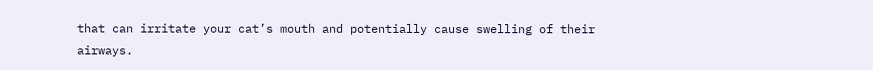that can irritate your cat’s mouth and potentially cause swelling of their airways.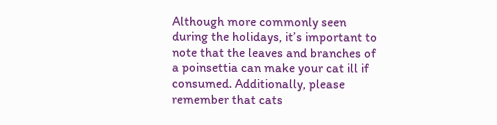Although more commonly seen during the holidays, it’s important to note that the leaves and branches of a poinsettia can make your cat ill if consumed. Additionally, please remember that cats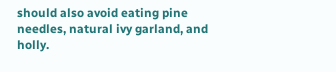should also avoid eating pine needles, natural ivy garland, and holly.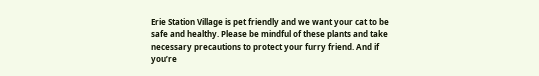Erie Station Village is pet friendly and we want your cat to be safe and healthy. Please be mindful of these plants and take necessary precautions to protect your furry friend. And if you’re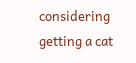considering getting a cat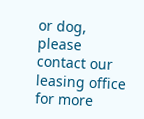or dog, please contact our leasing office for more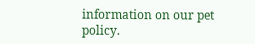information on our pet policy.